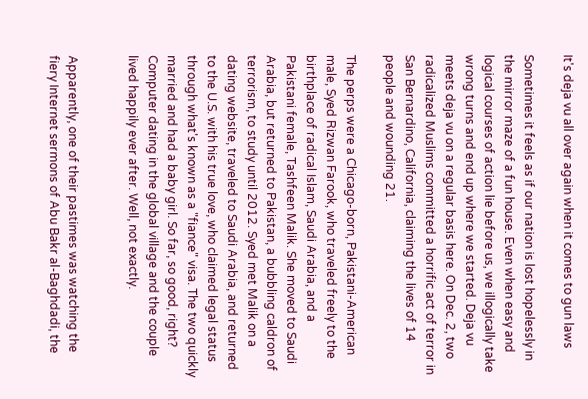It's deja vu all over again when it comes to gun laws

Sometimes it feels as if our nation is lost hopelessly in the mirror maze of a fun house. Even when easy and logical courses of action lie before us, we illogically take wrong turns and end up where we started. Deja vu meets deja vu on a regular basis here. On Dec. 2, two radicalized Muslims committed a horrific act of terror in San Bernardino, California, claiming the lives of 14 people and wounding 21.

The perps were a Chicago-born, Pakistani-American male, Syed Rizwan Farook, who traveled freely to the birthplace of radical Islam, Saudi Arabia, and a Pakistani female, Tashfeen Malik. She moved to Saudi Arabia, but returned to Pakistan, a bubbling caldron of terrorism, to study until 2012. Syed met Malik on a dating website, traveled to Saudi Arabia, and returned to the U.S. with his true love, who claimed legal status through what's known as a "fiance" visa. The two quickly married and had a baby girl. So far, so good, right? Computer dating in the global village and the couple lived happily ever after. Well, not exactly.


Apparently, one of their pastimes was watching the fiery Internet sermons of Abu Bakr al-Baghdadi, the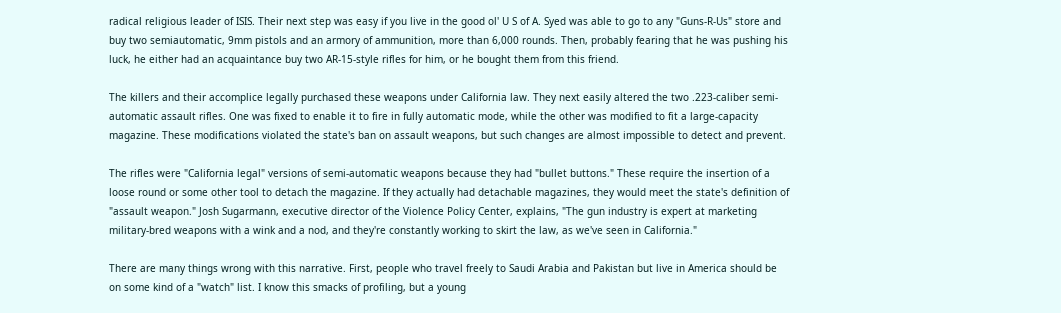radical religious leader of ISIS. Their next step was easy if you live in the good ol' U S of A. Syed was able to go to any "Guns-R-Us" store and buy two semiautomatic, 9mm pistols and an armory of ammunition, more than 6,000 rounds. Then, probably fearing that he was pushing his luck, he either had an acquaintance buy two AR-15-style rifles for him, or he bought them from this friend.

The killers and their accomplice legally purchased these weapons under California law. They next easily altered the two .223-caliber semi-automatic assault rifles. One was fixed to enable it to fire in fully automatic mode, while the other was modified to fit a large-capacity magazine. These modifications violated the state's ban on assault weapons, but such changes are almost impossible to detect and prevent.

The rifles were "California legal" versions of semi-automatic weapons because they had "bullet buttons." These require the insertion of a loose round or some other tool to detach the magazine. If they actually had detachable magazines, they would meet the state's definition of "assault weapon." Josh Sugarmann, executive director of the Violence Policy Center, explains, "The gun industry is expert at marketing military-bred weapons with a wink and a nod, and they're constantly working to skirt the law, as we've seen in California."

There are many things wrong with this narrative. First, people who travel freely to Saudi Arabia and Pakistan but live in America should be on some kind of a "watch" list. I know this smacks of profiling, but a young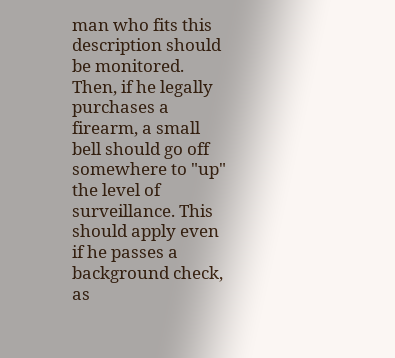man who fits this description should be monitored. Then, if he legally purchases a firearm, a small bell should go off somewhere to "up" the level of surveillance. This should apply even if he passes a background check, as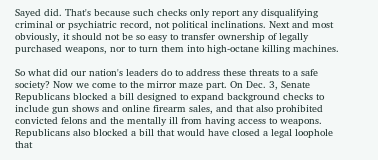Sayed did. That's because such checks only report any disqualifying criminal or psychiatric record, not political inclinations. Next and most obviously, it should not be so easy to transfer ownership of legally purchased weapons, nor to turn them into high-octane killing machines.

So what did our nation's leaders do to address these threats to a safe society? Now we come to the mirror maze part. On Dec. 3, Senate Republicans blocked a bill designed to expand background checks to include gun shows and online firearm sales, and that also prohibited convicted felons and the mentally ill from having access to weapons. Republicans also blocked a bill that would have closed a legal loophole that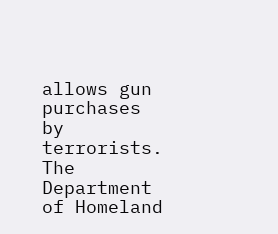allows gun purchases by terrorists. The Department of Homeland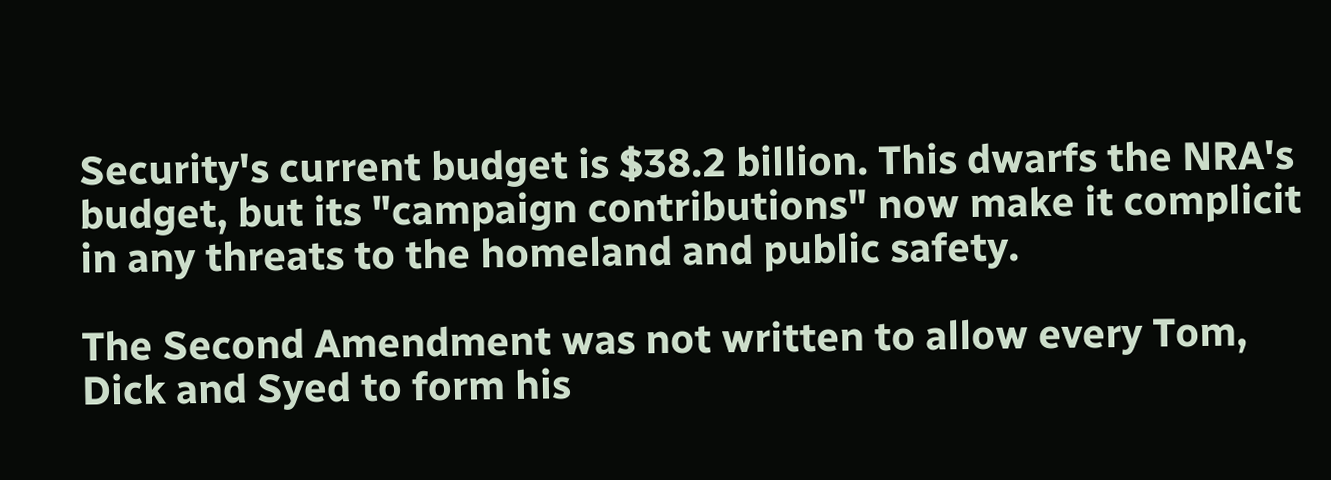Security's current budget is $38.2 billion. This dwarfs the NRA's budget, but its "campaign contributions" now make it complicit in any threats to the homeland and public safety.

The Second Amendment was not written to allow every Tom, Dick and Syed to form his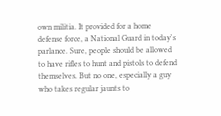own militia. It provided for a home defense force, a National Guard in today's parlance. Sure, people should be allowed to have rifles to hunt and pistols to defend themselves. But no one, especially a guy who takes regular jaunts to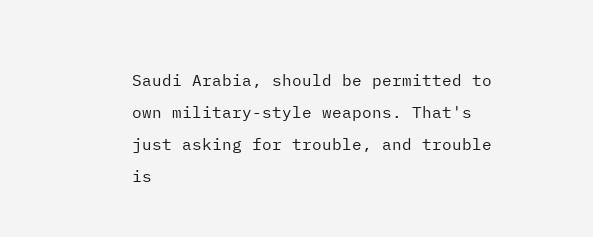Saudi Arabia, should be permitted to own military-style weapons. That's just asking for trouble, and trouble is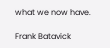what we now have.

Frank Batavick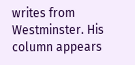writes from Westminster. His column appears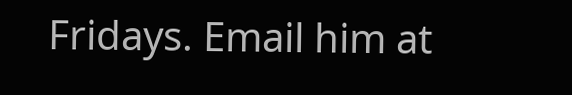Fridays. Email him at